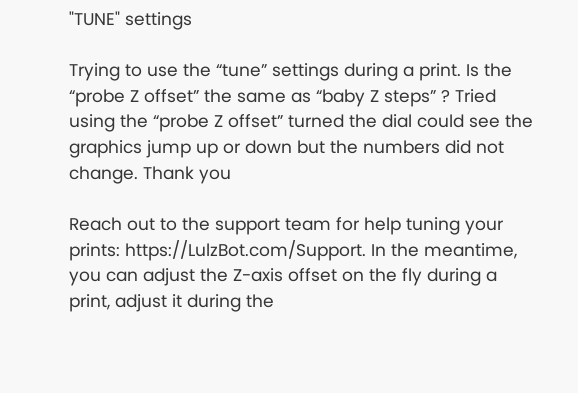"TUNE" settings

Trying to use the “tune” settings during a print. Is the “probe Z offset” the same as “baby Z steps” ? Tried using the “probe Z offset” turned the dial could see the graphics jump up or down but the numbers did not change. Thank you

Reach out to the support team for help tuning your prints: https://LulzBot.com/Support. In the meantime, you can adjust the Z-axis offset on the fly during a print, adjust it during the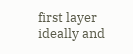first layer ideally and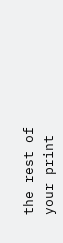the rest of your print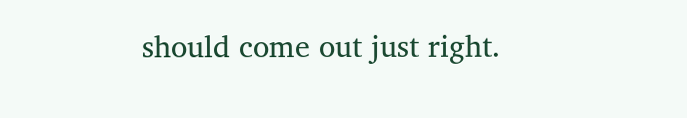should come out just right.